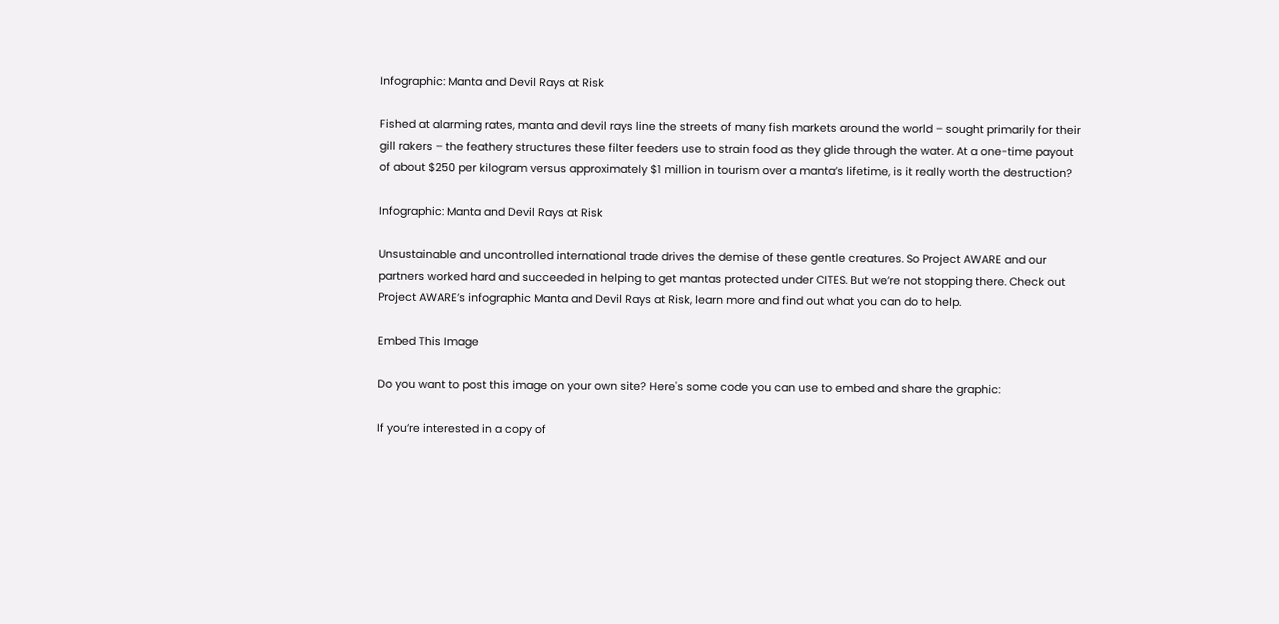Infographic: Manta and Devil Rays at Risk

Fished at alarming rates, manta and devil rays line the streets of many fish markets around the world – sought primarily for their gill rakers – the feathery structures these filter feeders use to strain food as they glide through the water. At a one-time payout of about $250 per kilogram versus approximately $1 million in tourism over a manta’s lifetime, is it really worth the destruction?

Infographic: Manta and Devil Rays at Risk

Unsustainable and uncontrolled international trade drives the demise of these gentle creatures. So Project AWARE and our partners worked hard and succeeded in helping to get mantas protected under CITES. But we’re not stopping there. Check out Project AWARE’s infographic Manta and Devil Rays at Risk, learn more and find out what you can do to help.

Embed This Image

Do you want to post this image on your own site? Here's some code you can use to embed and share the graphic:

If you’re interested in a copy of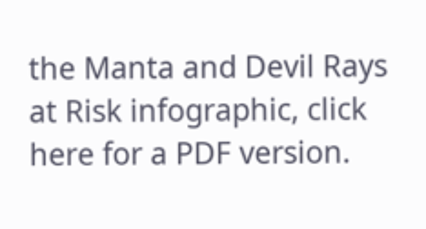the Manta and Devil Rays at Risk infographic, click here for a PDF version.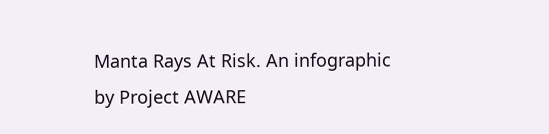Manta Rays At Risk. An infographic by Project AWARE